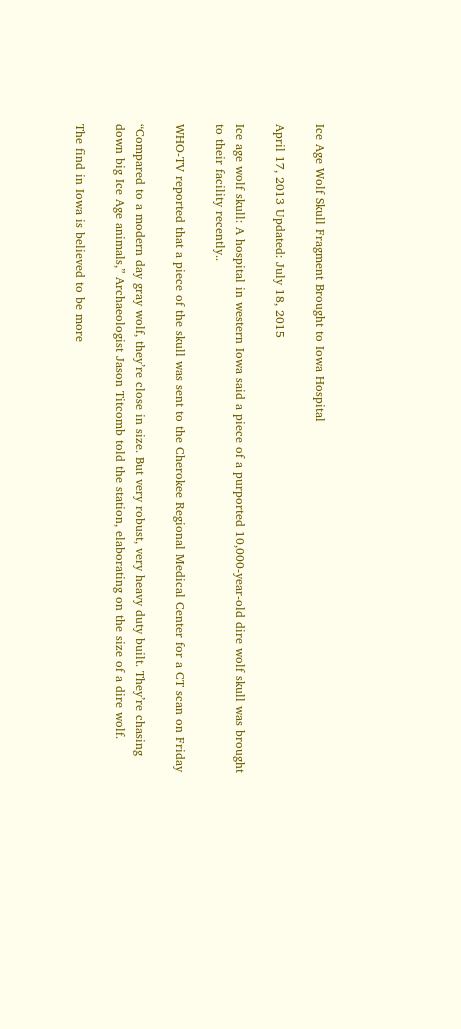Ice Age Wolf Skull Fragment Brought to Iowa Hospital

April 17, 2013 Updated: July 18, 2015

Ice age wolf skull: A hospital in western Iowa said a piece of a purported 10,000-year-old dire wolf skull was brought to their facility recently..

WHO-TV reported that a piece of the skull was sent to the Cherokee Regional Medical Center for a CT scan on Friday

“Compared to a modern day gray wolf, they’re close in size. But very robust, very heavy duty built. They’re chasing down big Ice Age animals,” Archaeologist Jason Titcomb told the station, elaborating on the size of a dire wolf.

The find in Iowa is believed to be more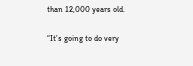than 12,000 years old.

“It’s going to do very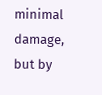minimal damage, but by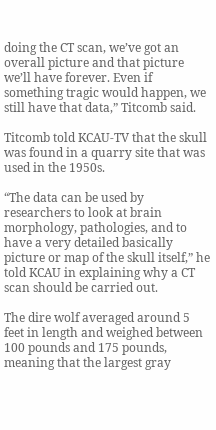doing the CT scan, we’ve got an overall picture and that picture we’ll have forever. Even if something tragic would happen, we still have that data,” Titcomb said.

Titcomb told KCAU-TV that the skull was found in a quarry site that was used in the 1950s.

“The data can be used by researchers to look at brain morphology, pathologies, and to have a very detailed basically picture or map of the skull itself,” he told KCAU in explaining why a CT scan should be carried out.

The dire wolf averaged around 5 feet in length and weighed between 100 pounds and 175 pounds, meaning that the largest gray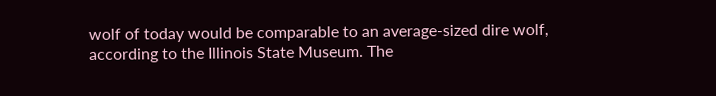wolf of today would be comparable to an average-sized dire wolf, according to the Illinois State Museum. The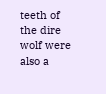teeth of the dire wolf were also a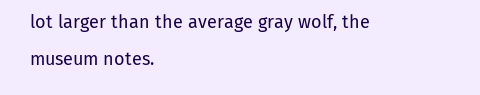lot larger than the average gray wolf, the museum notes.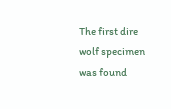The first dire wolf specimen was found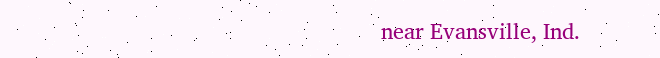near Evansville, Ind.